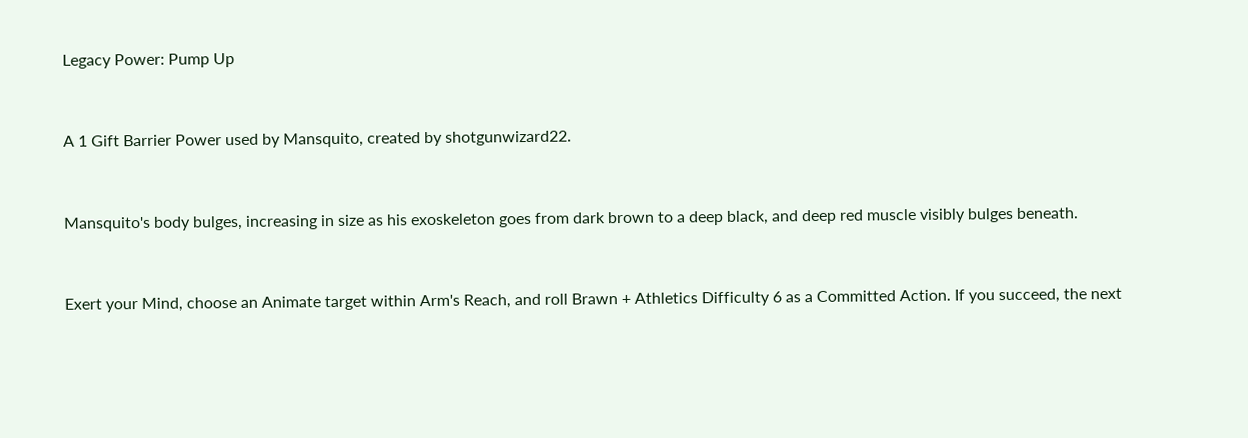Legacy Power: Pump Up


A 1 Gift Barrier Power used by Mansquito, created by shotgunwizard22.


Mansquito's body bulges, increasing in size as his exoskeleton goes from dark brown to a deep black, and deep red muscle visibly bulges beneath.


Exert your Mind, choose an Animate target within Arm's Reach, and roll Brawn + Athletics Difficulty 6 as a Committed Action. If you succeed, the next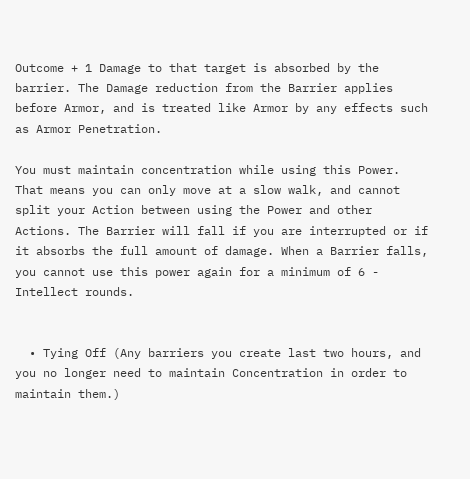Outcome + 1 Damage to that target is absorbed by the barrier. The Damage reduction from the Barrier applies before Armor, and is treated like Armor by any effects such as Armor Penetration.

You must maintain concentration while using this Power. That means you can only move at a slow walk, and cannot split your Action between using the Power and other Actions. The Barrier will fall if you are interrupted or if it absorbs the full amount of damage. When a Barrier falls, you cannot use this power again for a minimum of 6 - Intellect rounds.


  • Tying Off (Any barriers you create last two hours, and you no longer need to maintain Concentration in order to maintain them.)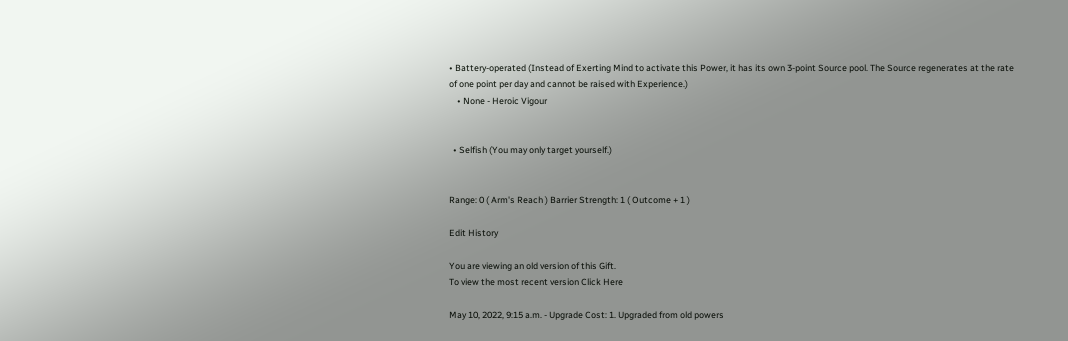• Battery-operated (Instead of Exerting Mind to activate this Power, it has its own 3-point Source pool. The Source regenerates at the rate of one point per day and cannot be raised with Experience.)
    • None - Heroic Vigour


  • Selfish (You may only target yourself.)


Range: 0 ( Arm's Reach ) Barrier Strength: 1 ( Outcome + 1 )

Edit History

You are viewing an old version of this Gift.
To view the most recent version Click Here

May 10, 2022, 9:15 a.m. - Upgrade Cost: 1. Upgraded from old powers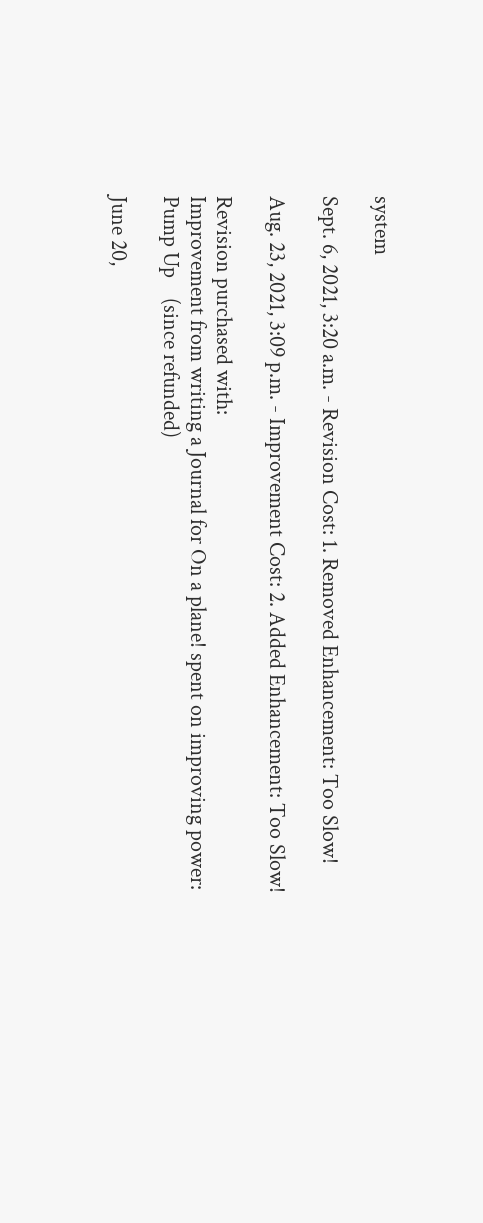system

Sept. 6, 2021, 3:20 a.m. - Revision Cost: 1. Removed Enhancement: Too Slow!

Aug. 23, 2021, 3:09 p.m. - Improvement Cost: 2. Added Enhancement: Too Slow!

Revision purchased with:
Improvement from writing a Journal for On a plane! spent on improving power: Pump Up    (since refunded)

June 20,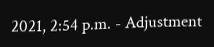2021, 2:54 p.m. - Adjustment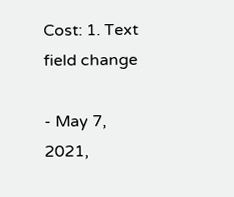Cost: 1. Text field change

- May 7, 2021,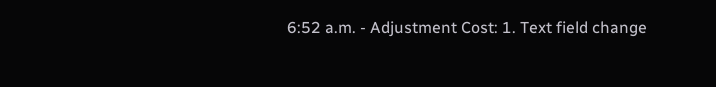6:52 a.m. - Adjustment Cost: 1. Text field change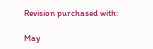Revision purchased with:

May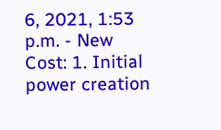6, 2021, 1:53 p.m. - New Cost: 1. Initial power creation